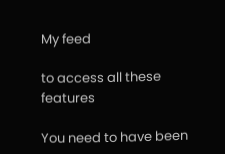My feed

to access all these features

You need to have been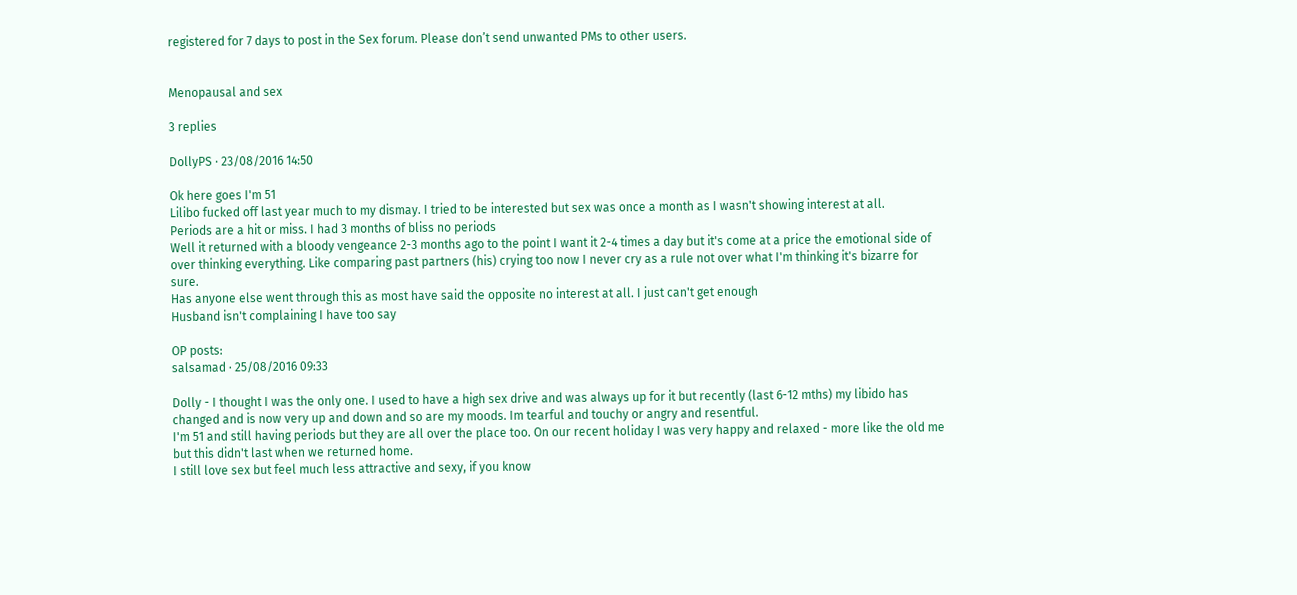registered for 7 days to post in the Sex forum. Please don’t send unwanted PMs to other users.


Menopausal and sex

3 replies

DollyPS · 23/08/2016 14:50

Ok here goes I'm 51
Lilibo fucked off last year much to my dismay. I tried to be interested but sex was once a month as I wasn't showing interest at all.
Periods are a hit or miss. I had 3 months of bliss no periods
Well it returned with a bloody vengeance 2-3 months ago to the point I want it 2-4 times a day but it's come at a price the emotional side of over thinking everything. Like comparing past partners (his) crying too now I never cry as a rule not over what I'm thinking it's bizarre for sure.
Has anyone else went through this as most have said the opposite no interest at all. I just can't get enough
Husband isn't complaining I have too say

OP posts:
salsamad · 25/08/2016 09:33

Dolly - I thought I was the only one. I used to have a high sex drive and was always up for it but recently (last 6-12 mths) my libido has changed and is now very up and down and so are my moods. Im tearful and touchy or angry and resentful.
I'm 51 and still having periods but they are all over the place too. On our recent holiday I was very happy and relaxed - more like the old me but this didn't last when we returned home.
I still love sex but feel much less attractive and sexy, if you know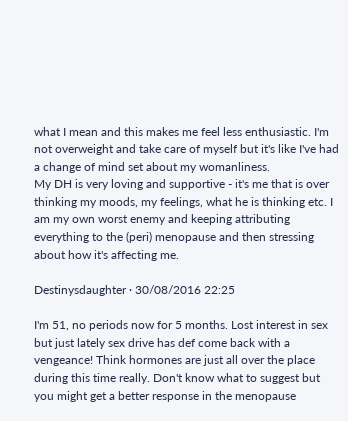what I mean and this makes me feel less enthusiastic. I'm not overweight and take care of myself but it's like I've had a change of mind set about my womanliness.
My DH is very loving and supportive - it's me that is over thinking my moods, my feelings, what he is thinking etc. I am my own worst enemy and keeping attributing everything to the (peri) menopause and then stressing about how it's affecting me.

Destinysdaughter · 30/08/2016 22:25

I'm 51, no periods now for 5 months. Lost interest in sex but just lately sex drive has def come back with a vengeance! Think hormones are just all over the place during this time really. Don't know what to suggest but you might get a better response in the menopause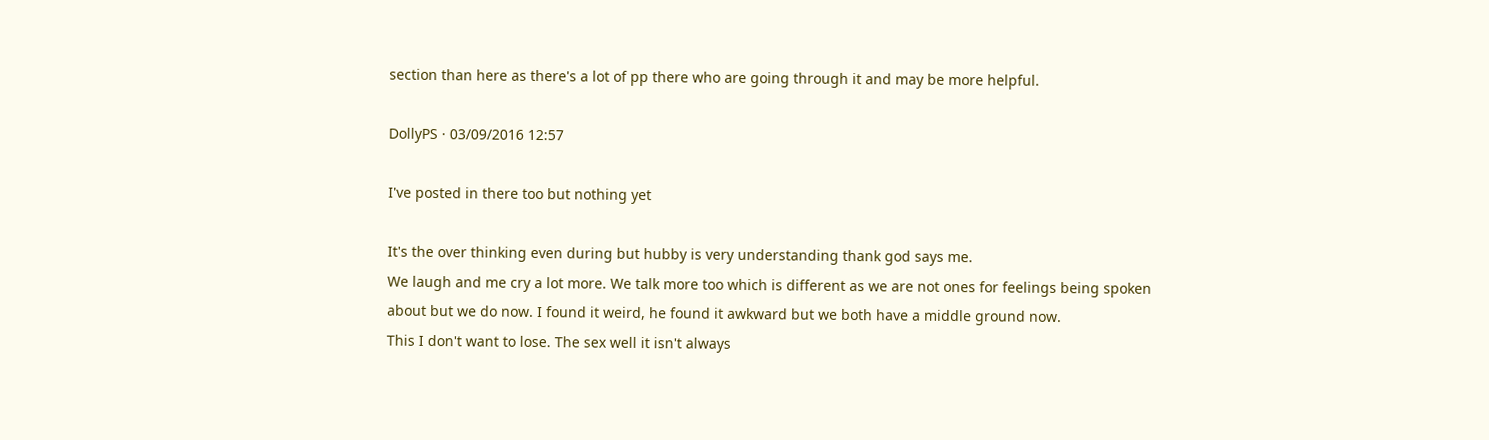section than here as there's a lot of pp there who are going through it and may be more helpful.

DollyPS · 03/09/2016 12:57

I've posted in there too but nothing yet

It's the over thinking even during but hubby is very understanding thank god says me.
We laugh and me cry a lot more. We talk more too which is different as we are not ones for feelings being spoken about but we do now. I found it weird, he found it awkward but we both have a middle ground now.
This I don't want to lose. The sex well it isn't always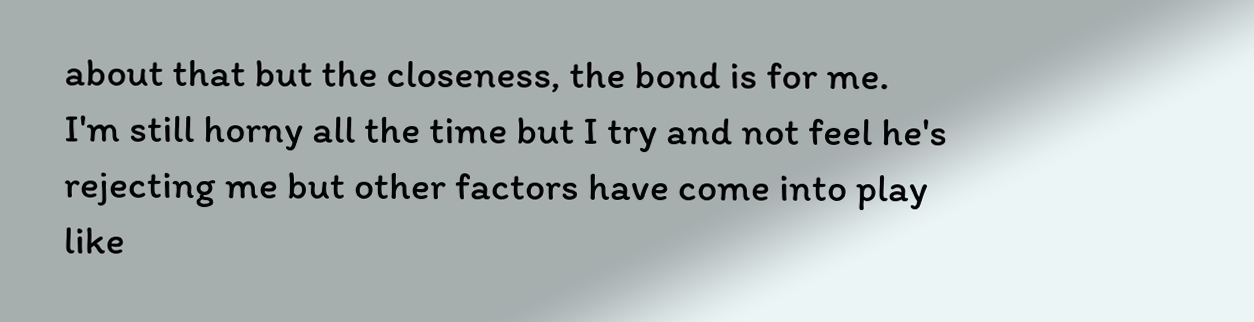about that but the closeness, the bond is for me.
I'm still horny all the time but I try and not feel he's rejecting me but other factors have come into play like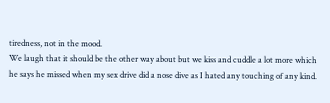tiredness, not in the mood.
We laugh that it should be the other way about but we kiss and cuddle a lot more which he says he missed when my sex drive did a nose dive as I hated any touching of any kind.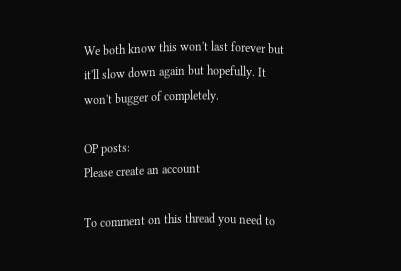We both know this won't last forever but it'll slow down again but hopefully. It won't bugger of completely.

OP posts:
Please create an account

To comment on this thread you need to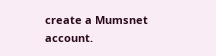create a Mumsnet account.